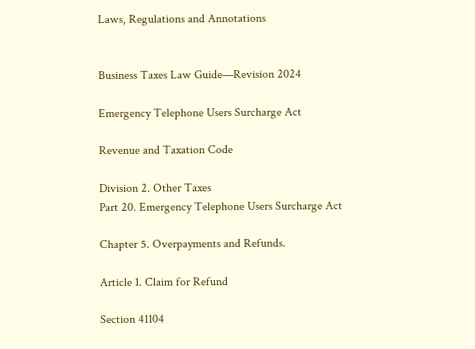Laws, Regulations and Annotations


Business Taxes Law Guide—Revision 2024

Emergency Telephone Users Surcharge Act

Revenue and Taxation Code

Division 2. Other Taxes
Part 20. Emergency Telephone Users Surcharge Act

Chapter 5. Overpayments and Refunds.

Article 1. Claim for Refund

Section 41104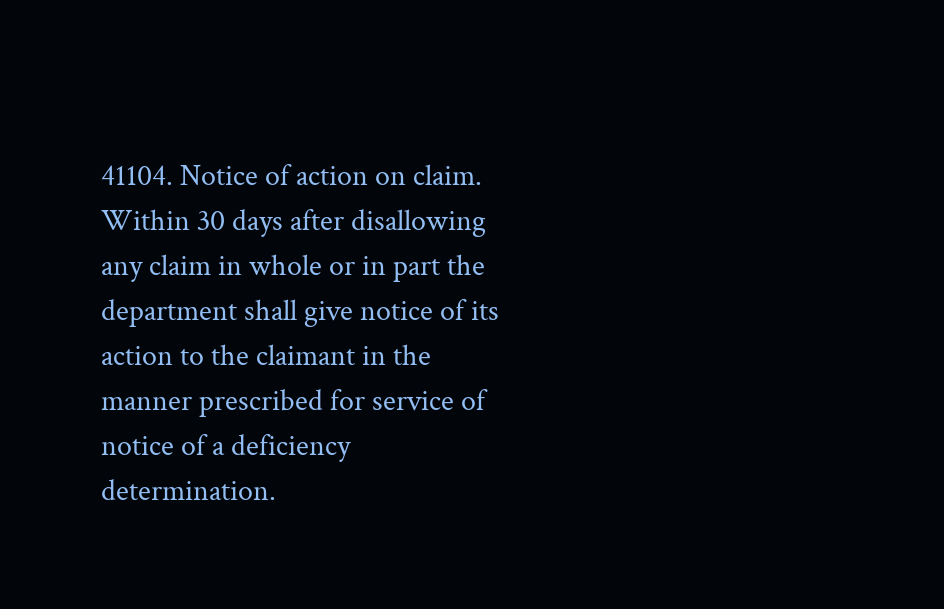41104. Notice of action on claim. Within 30 days after disallowing any claim in whole or in part the department shall give notice of its action to the claimant in the manner prescribed for service of notice of a deficiency determination.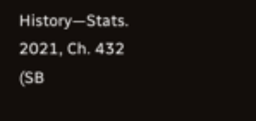History—Stats. 2021, Ch. 432 (SB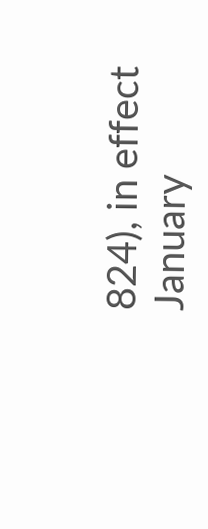824), in effect January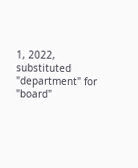1, 2022, substituted "department" for "board"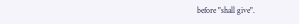before "shall give".